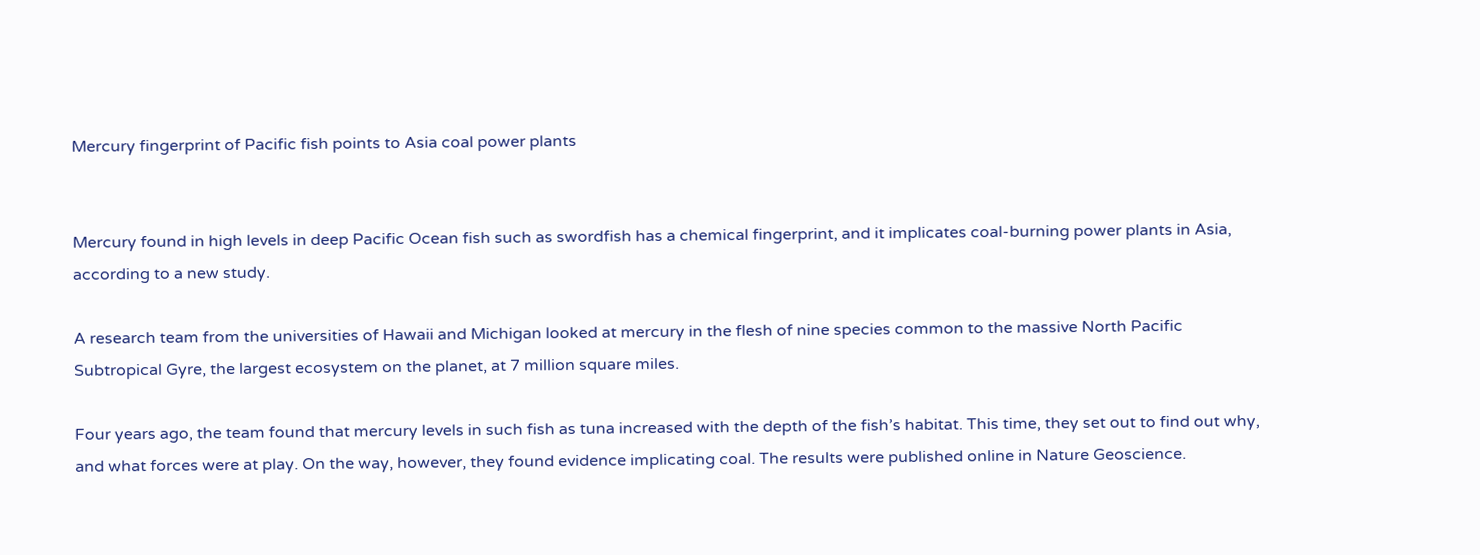Mercury fingerprint of Pacific fish points to Asia coal power plants


Mercury found in high levels in deep Pacific Ocean fish such as swordfish has a chemical fingerprint, and it implicates coal-burning power plants in Asia, according to a new study.

A research team from the universities of Hawaii and Michigan looked at mercury in the flesh of nine species common to the massive North Pacific Subtropical Gyre, the largest ecosystem on the planet, at 7 million square miles.

Four years ago, the team found that mercury levels in such fish as tuna increased with the depth of the fish’s habitat. This time, they set out to find out why, and what forces were at play. On the way, however, they found evidence implicating coal. The results were published online in Nature Geoscience.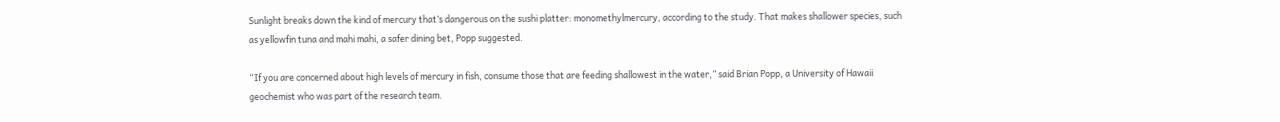Sunlight breaks down the kind of mercury that’s dangerous on the sushi platter: monomethylmercury, according to the study. That makes shallower species, such as yellowfin tuna and mahi mahi, a safer dining bet, Popp suggested.

“If you are concerned about high levels of mercury in fish, consume those that are feeding shallowest in the water,” said Brian Popp, a University of Hawaii geochemist who was part of the research team.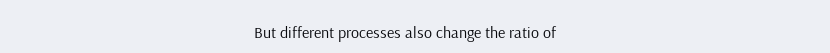But different processes also change the ratio of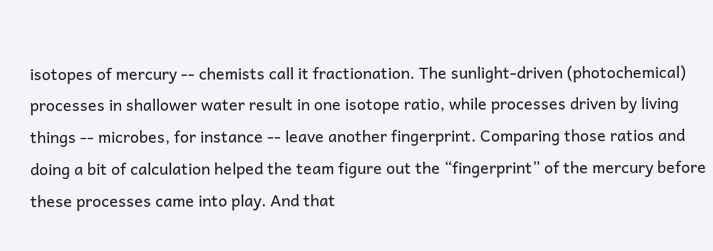isotopes of mercury -- chemists call it fractionation. The sunlight-driven (photochemical) processes in shallower water result in one isotope ratio, while processes driven by living things -- microbes, for instance -- leave another fingerprint. Comparing those ratios and doing a bit of calculation helped the team figure out the “fingerprint” of the mercury before these processes came into play. And that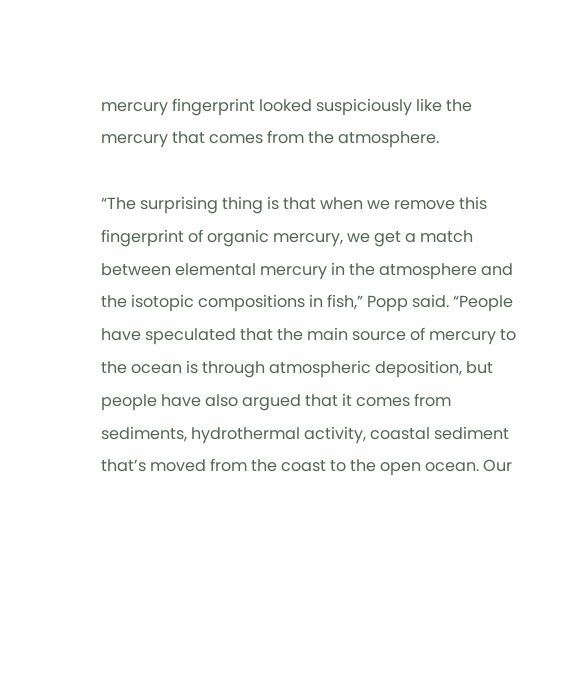mercury fingerprint looked suspiciously like the mercury that comes from the atmosphere.

“The surprising thing is that when we remove this fingerprint of organic mercury, we get a match between elemental mercury in the atmosphere and the isotopic compositions in fish,” Popp said. “People have speculated that the main source of mercury to the ocean is through atmospheric deposition, but people have also argued that it comes from sediments, hydrothermal activity, coastal sediment that’s moved from the coast to the open ocean. Our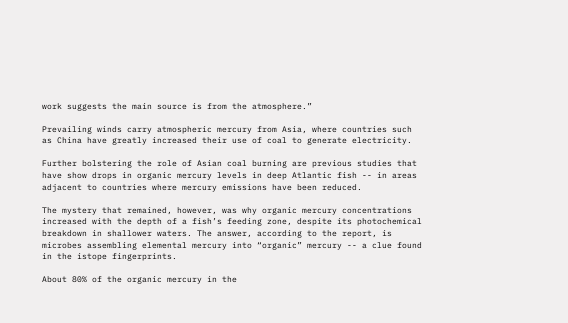work suggests the main source is from the atmosphere.”

Prevailing winds carry atmospheric mercury from Asia, where countries such as China have greatly increased their use of coal to generate electricity.

Further bolstering the role of Asian coal burning are previous studies that have show drops in organic mercury levels in deep Atlantic fish -- in areas adjacent to countries where mercury emissions have been reduced.

The mystery that remained, however, was why organic mercury concentrations increased with the depth of a fish’s feeding zone, despite its photochemical breakdown in shallower waters. The answer, according to the report, is microbes assembling elemental mercury into “organic” mercury -- a clue found in the istope fingerprints.

About 80% of the organic mercury in the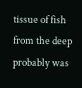tissue of fish from the deep probably was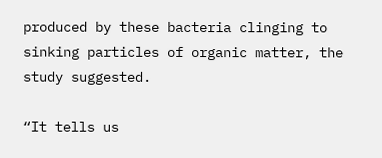produced by these bacteria clinging to sinking particles of organic matter, the study suggested.

“It tells us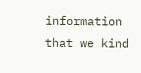information that we kind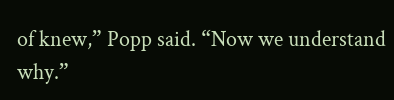of knew,” Popp said. “Now we understand why.”